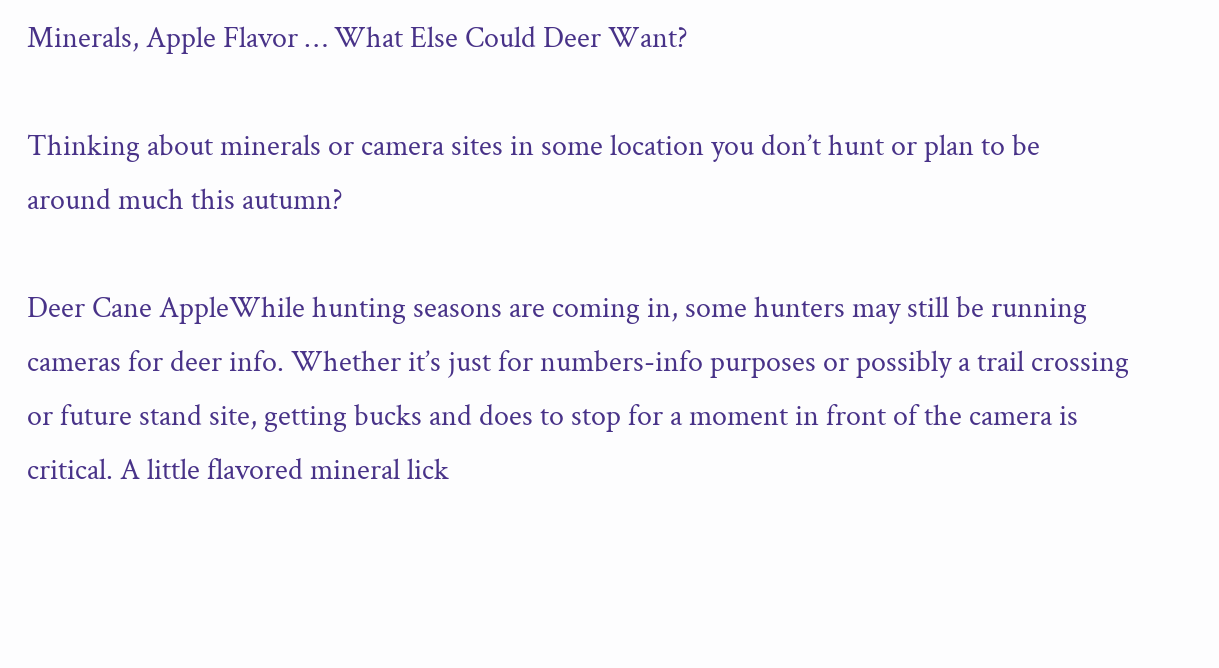Minerals, Apple Flavor … What Else Could Deer Want?

Thinking about minerals or camera sites in some location you don’t hunt or plan to be around much this autumn?

Deer Cane AppleWhile hunting seasons are coming in, some hunters may still be running cameras for deer info. Whether it’s just for numbers-info purposes or possibly a trail crossing or future stand site, getting bucks and does to stop for a moment in front of the camera is critical. A little flavored mineral lick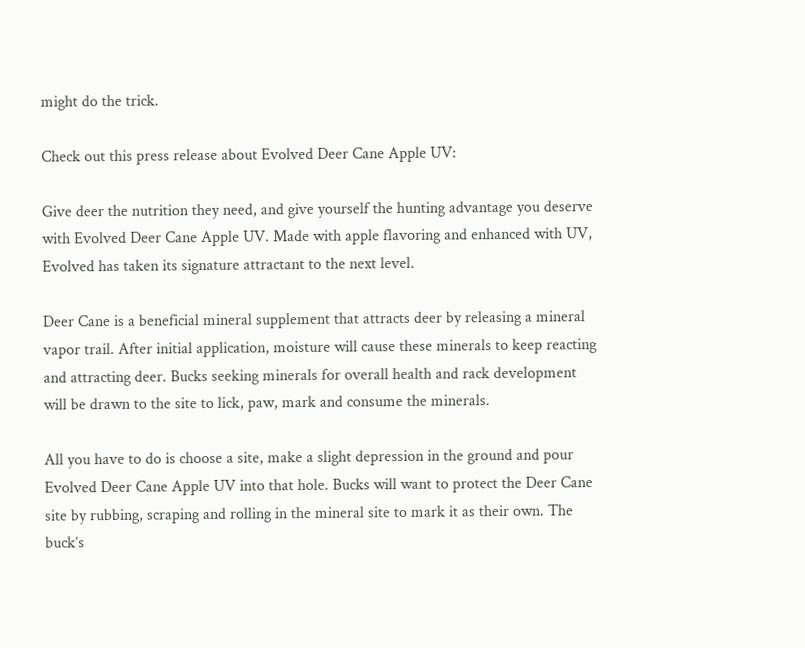might do the trick.

Check out this press release about Evolved Deer Cane Apple UV:

Give deer the nutrition they need, and give yourself the hunting advantage you deserve with Evolved Deer Cane Apple UV. Made with apple flavoring and enhanced with UV, Evolved has taken its signature attractant to the next level.

Deer Cane is a beneficial mineral supplement that attracts deer by releasing a mineral vapor trail. After initial application, moisture will cause these minerals to keep reacting and attracting deer. Bucks seeking minerals for overall health and rack development will be drawn to the site to lick, paw, mark and consume the minerals.

All you have to do is choose a site, make a slight depression in the ground and pour Evolved Deer Cane Apple UV into that hole. Bucks will want to protect the Deer Cane site by rubbing, scraping and rolling in the mineral site to mark it as their own. The buck’s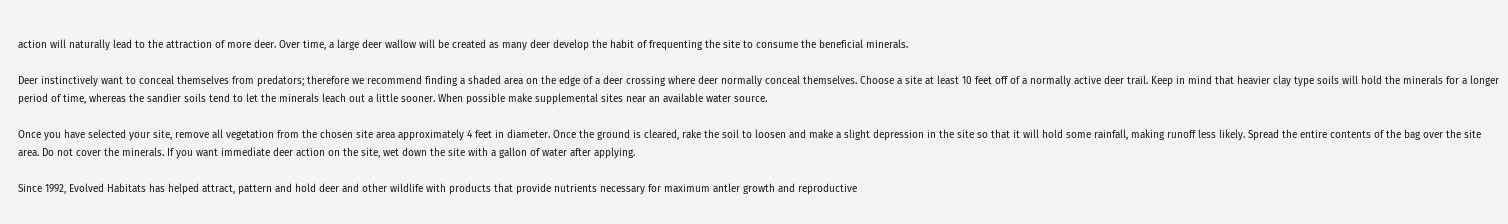action will naturally lead to the attraction of more deer. Over time, a large deer wallow will be created as many deer develop the habit of frequenting the site to consume the beneficial minerals.

Deer instinctively want to conceal themselves from predators; therefore we recommend finding a shaded area on the edge of a deer crossing where deer normally conceal themselves. Choose a site at least 10 feet off of a normally active deer trail. Keep in mind that heavier clay type soils will hold the minerals for a longer period of time, whereas the sandier soils tend to let the minerals leach out a little sooner. When possible make supplemental sites near an available water source.

Once you have selected your site, remove all vegetation from the chosen site area approximately 4 feet in diameter. Once the ground is cleared, rake the soil to loosen and make a slight depression in the site so that it will hold some rainfall, making runoff less likely. Spread the entire contents of the bag over the site area. Do not cover the minerals. If you want immediate deer action on the site, wet down the site with a gallon of water after applying.

Since 1992, Evolved Habitats has helped attract, pattern and hold deer and other wildlife with products that provide nutrients necessary for maximum antler growth and reproductive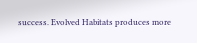success. Evolved Habitats produces more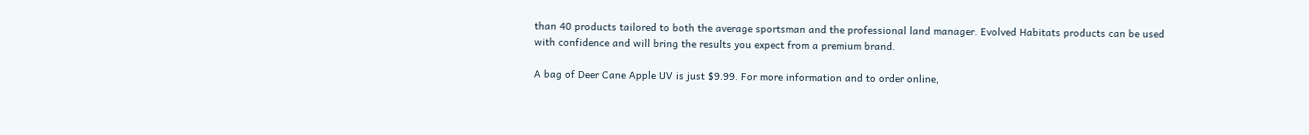than 40 products tailored to both the average sportsman and the professional land manager. Evolved Habitats products can be used with confidence and will bring the results you expect from a premium brand.

A bag of Deer Cane Apple UV is just $9.99. For more information and to order online,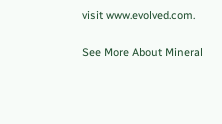visit www.evolved.com.

See More About Mineral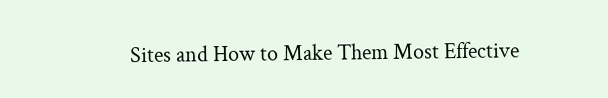Sites and How to Make Them Most Effective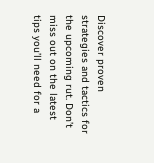Discover proven strategies and tactics for the upcoming rut. Don’t miss out on the latest tips you’ll need for a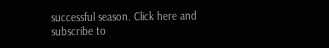successful season. Click here and subscribe to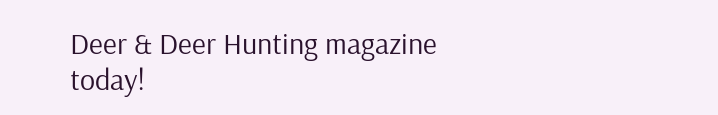Deer & Deer Hunting magazine today!